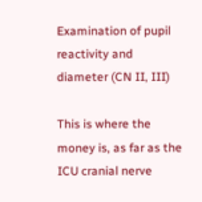Examination of pupil reactivity and diameter (CN II, III)

This is where the money is, as far as the ICU cranial nerve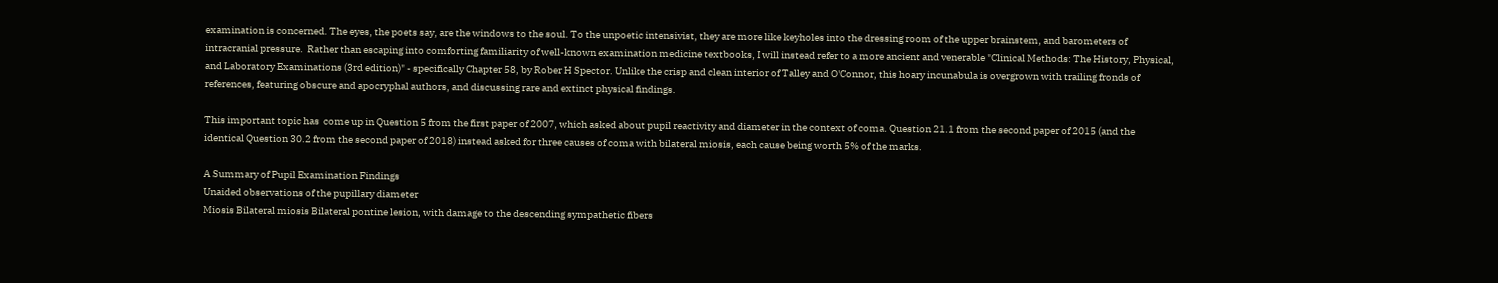examination is concerned. The eyes, the poets say, are the windows to the soul. To the unpoetic intensivist, they are more like keyholes into the dressing room of the upper brainstem, and barometers of intracranial pressure.  Rather than escaping into comforting familiarity of well-known examination medicine textbooks, I will instead refer to a more ancient and venerable "Clinical Methods: The History, Physical, and Laboratory Examinations (3rd edition)" - specifically Chapter 58, by Rober H Spector. Unlike the crisp and clean interior of Talley and O'Connor, this hoary incunabula is overgrown with trailing fronds of references, featuring obscure and apocryphal authors, and discussing rare and extinct physical findings.

This important topic has  come up in Question 5 from the first paper of 2007, which asked about pupil reactivity and diameter in the context of coma. Question 21.1 from the second paper of 2015 (and the identical Question 30.2 from the second paper of 2018) instead asked for three causes of coma with bilateral miosis, each cause being worth 5% of the marks.

A Summary of Pupil Examination Findings
Unaided observations of the pupillary diameter
Miosis Bilateral miosis Bilateral pontine lesion, with damage to the descending sympathetic fibers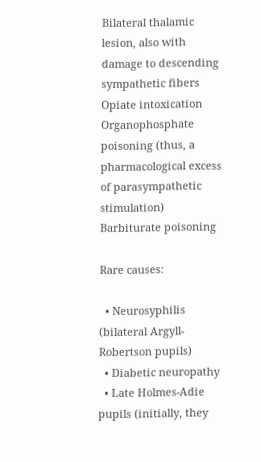Bilateral thalamic lesion, also with damage to descending sympathetic fibers
Opiate intoxication
Organophosphate poisoning (thus, a pharmacological excess of parasympathetic stimulation)
Barbiturate poisoning

Rare causes:

  • Neurosyphilis (bilateral Argyll-Robertson pupils)
  • Diabetic neuropathy
  • Late Holmes-Adie pupils (initially, they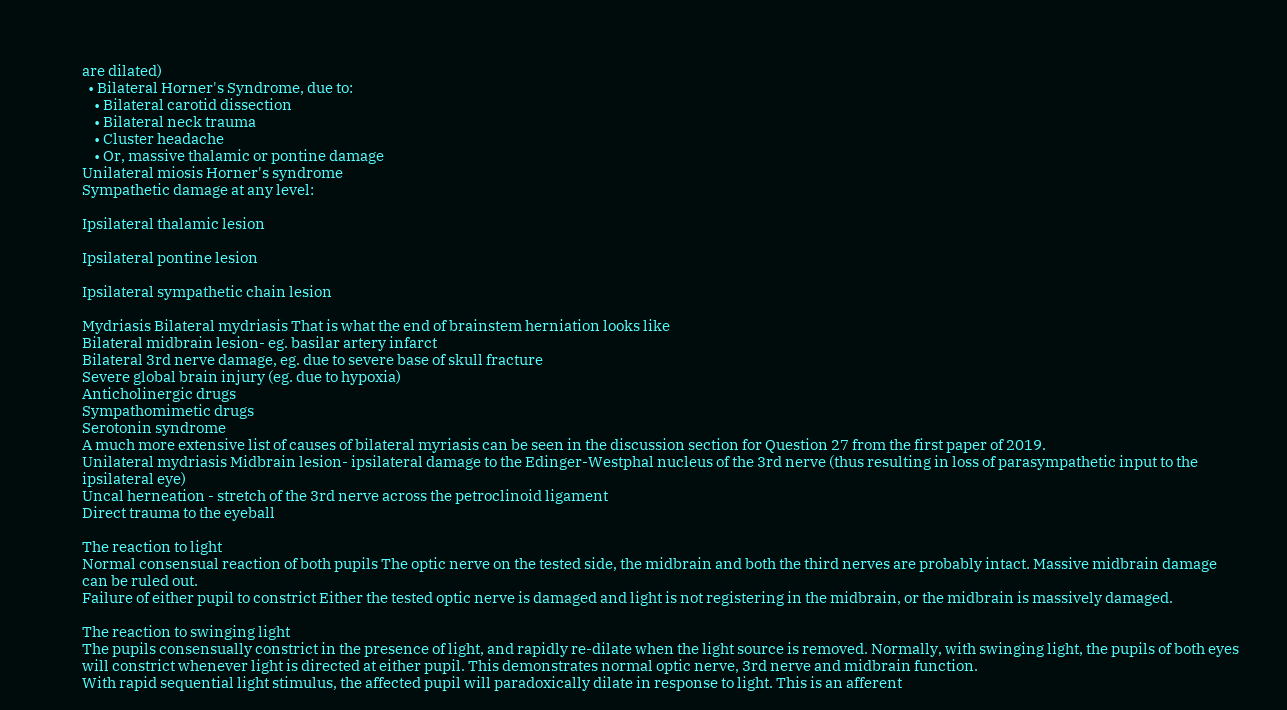are dilated)
  • Bilateral Horner's Syndrome, due to:
    • Bilateral carotid dissection
    • Bilateral neck trauma
    • Cluster headache
    • Or, massive thalamic or pontine damage
Unilateral miosis Horner's syndrome
Sympathetic damage at any level:

Ipsilateral thalamic lesion

Ipsilateral pontine lesion

Ipsilateral sympathetic chain lesion

Mydriasis Bilateral mydriasis That is what the end of brainstem herniation looks like
Bilateral midbrain lesion- eg. basilar artery infarct
Bilateral 3rd nerve damage, eg. due to severe base of skull fracture
Severe global brain injury (eg. due to hypoxia)
Anticholinergic drugs
Sympathomimetic drugs
Serotonin syndrome
A much more extensive list of causes of bilateral myriasis can be seen in the discussion section for Question 27 from the first paper of 2019.
Unilateral mydriasis Midbrain lesion- ipsilateral damage to the Edinger-Westphal nucleus of the 3rd nerve (thus resulting in loss of parasympathetic input to the ipsilateral eye)
Uncal herneation - stretch of the 3rd nerve across the petroclinoid ligament
Direct trauma to the eyeball

The reaction to light
Normal consensual reaction of both pupils The optic nerve on the tested side, the midbrain and both the third nerves are probably intact. Massive midbrain damage can be ruled out.
Failure of either pupil to constrict Either the tested optic nerve is damaged and light is not registering in the midbrain, or the midbrain is massively damaged.

The reaction to swinging light
The pupils consensually constrict in the presence of light, and rapidly re-dilate when the light source is removed. Normally, with swinging light, the pupils of both eyes will constrict whenever light is directed at either pupil. This demonstrates normal optic nerve, 3rd nerve and midbrain function.
With rapid sequential light stimulus, the affected pupil will paradoxically dilate in response to light. This is an afferent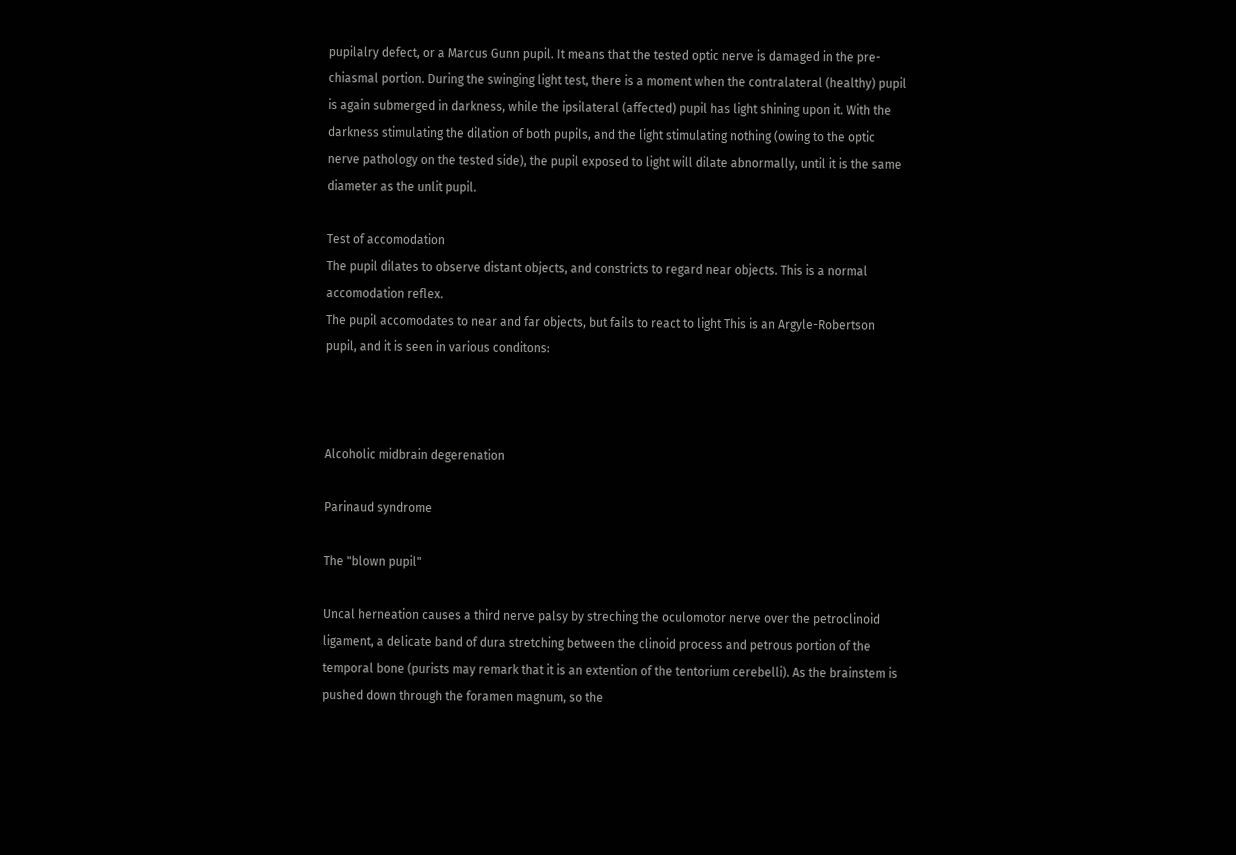pupilalry defect, or a Marcus Gunn pupil. It means that the tested optic nerve is damaged in the pre-chiasmal portion. During the swinging light test, there is a moment when the contralateral (healthy) pupil is again submerged in darkness, while the ipsilateral (affected) pupil has light shining upon it. With the darkness stimulating the dilation of both pupils, and the light stimulating nothing (owing to the optic nerve pathology on the tested side), the pupil exposed to light will dilate abnormally, until it is the same diameter as the unlit pupil.

Test of accomodation
The pupil dilates to observe distant objects, and constricts to regard near objects. This is a normal accomodation reflex.
The pupil accomodates to near and far objects, but fails to react to light This is an Argyle-Robertson pupil, and it is seen in various conditons:



Alcoholic midbrain degerenation

Parinaud syndrome

The "blown pupil"

Uncal herneation causes a third nerve palsy by streching the oculomotor nerve over the petroclinoid ligament, a delicate band of dura stretching between the clinoid process and petrous portion of the temporal bone (purists may remark that it is an extention of the tentorium cerebelli). As the brainstem is pushed down through the foramen magnum, so the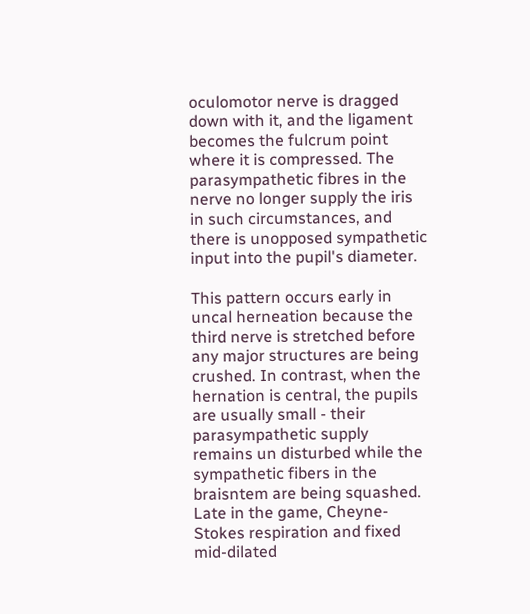oculomotor nerve is dragged down with it, and the ligament becomes the fulcrum point where it is compressed. The parasympathetic fibres in the nerve no longer supply the iris in such circumstances, and there is unopposed sympathetic input into the pupil's diameter.

This pattern occurs early in uncal herneation because the third nerve is stretched before any major structures are being crushed. In contrast, when the hernation is central, the pupils are usually small - their parasympathetic supply remains un disturbed while the sympathetic fibers in the braisntem are being squashed. Late in the game, Cheyne-Stokes respiration and fixed mid-dilated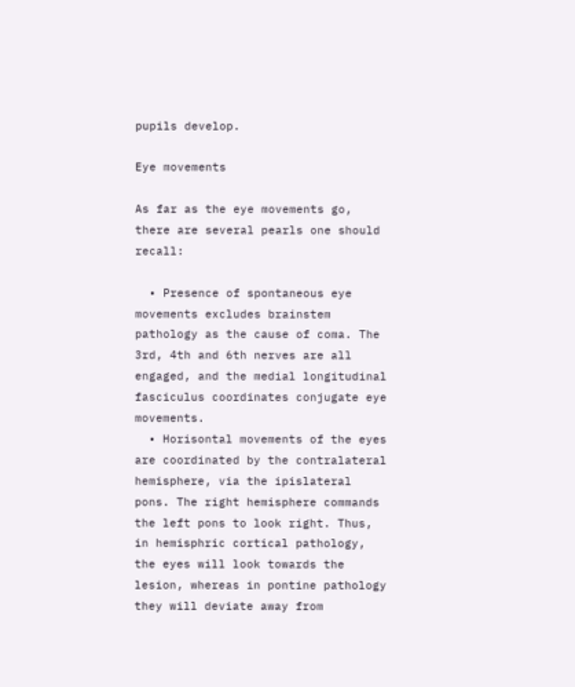pupils develop.

Eye movements

As far as the eye movements go, there are several pearls one should recall:

  • Presence of spontaneous eye movements excludes brainstem pathology as the cause of coma. The 3rd, 4th and 6th nerves are all engaged, and the medial longitudinal fasciculus coordinates conjugate eye movements.
  • Horisontal movements of the eyes are coordinated by the contralateral hemisphere, via the ipislateral pons. The right hemisphere commands the left pons to look right. Thus, in hemisphric cortical pathology, the eyes will look towards the lesion, whereas in pontine pathology they will deviate away from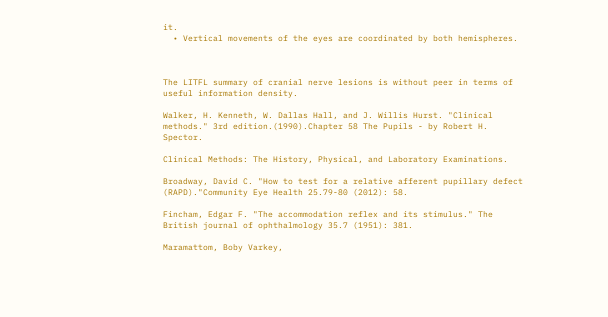it.
  • Vertical movements of the eyes are coordinated by both hemispheres.



The LITFL summary of cranial nerve lesions is without peer in terms of useful information density.

Walker, H. Kenneth, W. Dallas Hall, and J. Willis Hurst. "Clinical methods." 3rd edition.(1990).Chapter 58 The Pupils - by Robert H. Spector.

Clinical Methods: The History, Physical, and Laboratory Examinations.

Broadway, David C. "How to test for a relative afferent pupillary defect (RAPD)."Community Eye Health 25.79-80 (2012): 58.

Fincham, Edgar F. "The accommodation reflex and its stimulus." The British journal of ophthalmology 35.7 (1951): 381.

Maramattom, Boby Varkey,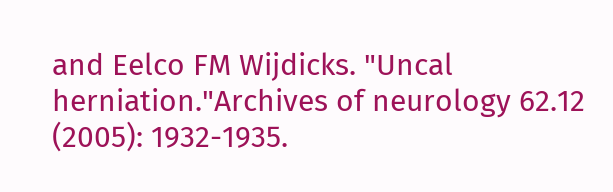and Eelco FM Wijdicks. "Uncal herniation."Archives of neurology 62.12 (2005): 1932-1935.